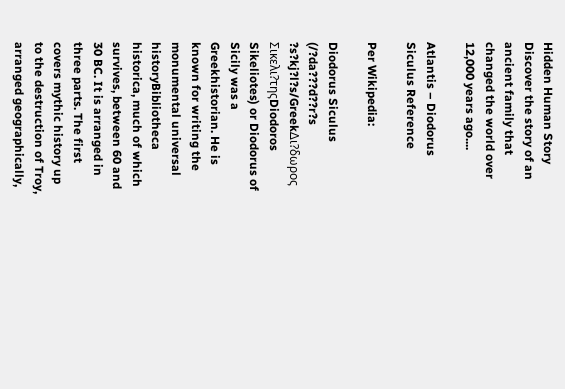Hidden Human Story
Discover the story of an ancient family that changed the world over 12,000 years ago....

Atlantis – Diodorus Siculus Reference

Per Wikipedia:

Diodorus Siculus (/?da???d??r?s ?s?kj?l?s/GreekΔι?δωρος Σικελι?τηςDiodoros Sikeliotes) or Diodorus of Sicily was a Greekhistorian. He is known for writing the monumental universal historyBibliotheca historica, much of which survives, between 60 and 30 BC. It is arranged in three parts. The first covers mythic history up to the destruction of Troy, arranged geographically,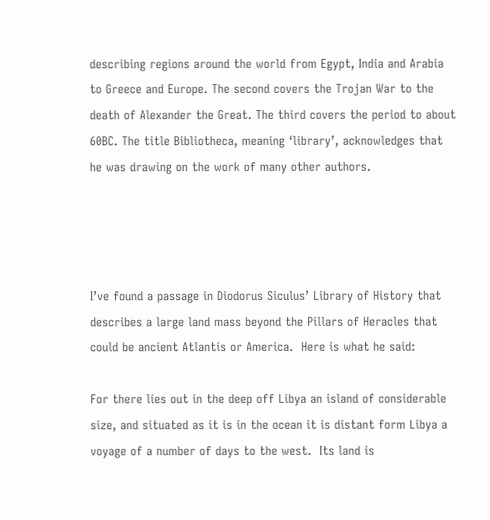describing regions around the world from Egypt, India and Arabia to Greece and Europe. The second covers the Trojan War to the death of Alexander the Great. The third covers the period to about 60BC. The title Bibliotheca, meaning ‘library’, acknowledges that he was drawing on the work of many other authors.




I’ve found a passage in Diodorus Siculus’ Library of History that describes a large land mass beyond the Pillars of Heracles that could be ancient Atlantis or America.  Here is what he said:

For there lies out in the deep off Libya an island of considerable size, and situated as it is in the ocean it is distant form Libya a voyage of a number of days to the west.  Its land is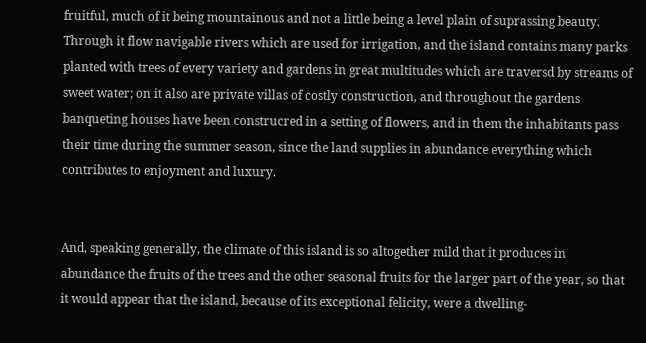fruitful, much of it being mountainous and not a little being a level plain of suprassing beauty. Through it flow navigable rivers which are used for irrigation, and the island contains many parks planted with trees of every variety and gardens in great multitudes which are traversd by streams of sweet water; on it also are private villas of costly construction, and throughout the gardens banqueting houses have been construcred in a setting of flowers, and in them the inhabitants pass their time during the summer season, since the land supplies in abundance everything which contributes to enjoyment and luxury.


And, speaking generally, the climate of this island is so altogether mild that it produces in abundance the fruits of the trees and the other seasonal fruits for the larger part of the year, so that it would appear that the island, because of its exceptional felicity, were a dwelling-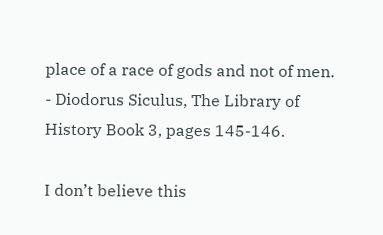place of a race of gods and not of men. - Diodorus Siculus, The Library of History Book 3, pages 145-146.

I don’t believe this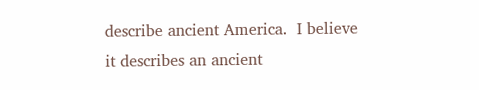describe ancient America.  I believe it describes an ancient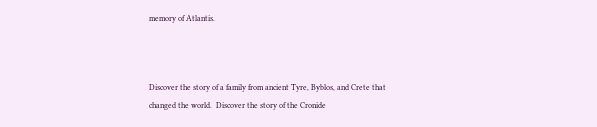memory of Atlantis.



Discover the story of a family from ancient Tyre, Byblos, and Crete that changed the world.  Discover the story of the Cronide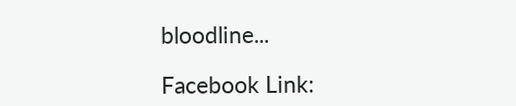bloodline...

Facebook Link: